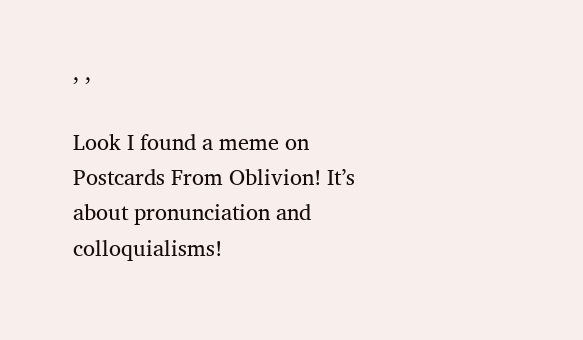, ,

Look I found a meme on Postcards From Oblivion! It’s about pronunciation and colloquialisms!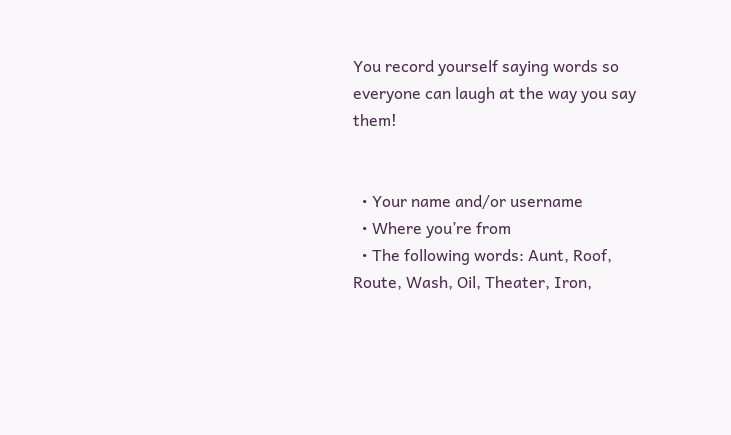You record yourself saying words so everyone can laugh at the way you say them!


  • Your name and/or username
  • Where you’re from
  • The following words: Aunt, Roof, Route, Wash, Oil, Theater, Iron,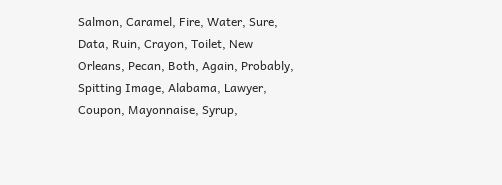Salmon, Caramel, Fire, Water, Sure, Data, Ruin, Crayon, Toilet, New Orleans, Pecan, Both, Again, Probably, Spitting Image, Alabama, Lawyer, Coupon, Mayonnaise, Syrup,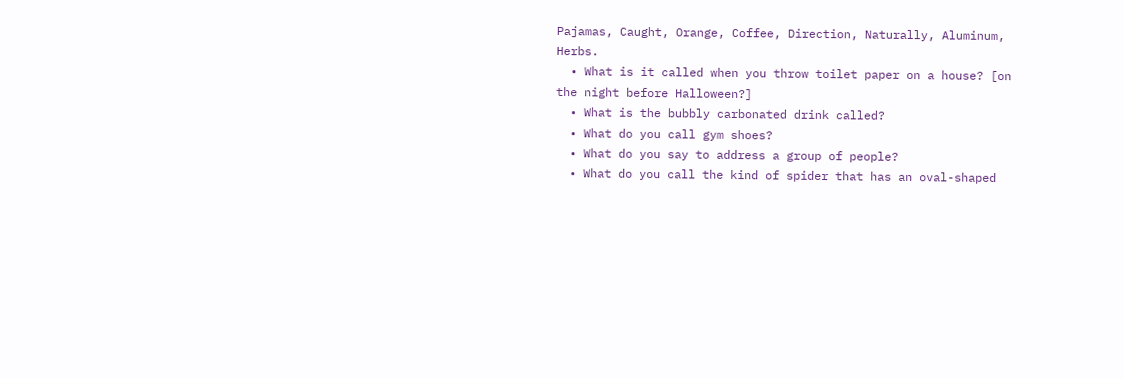Pajamas, Caught, Orange, Coffee, Direction, Naturally, Aluminum, Herbs.
  • What is it called when you throw toilet paper on a house? [on the night before Halloween?]
  • What is the bubbly carbonated drink called?
  • What do you call gym shoes?
  • What do you say to address a group of people?
  • What do you call the kind of spider that has an oval-shaped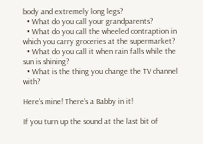body and extremely long legs?
  • What do you call your grandparents?
  • What do you call the wheeled contraption in which you carry groceries at the supermarket?
  • What do you call it when rain falls while the sun is shining?
  • What is the thing you change the TV channel with?

Here’s mine! There’s a Babby in it!

If you turn up the sound at the last bit of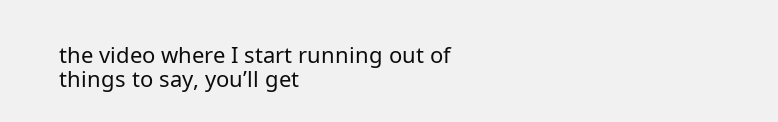the video where I start running out of things to say, you’ll get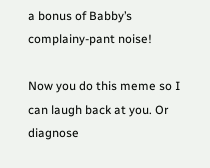a bonus of Babby’s complainy-pant noise!

Now you do this meme so I can laugh back at you. Or diagnose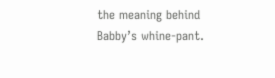the meaning behind Babby’s whine-pant.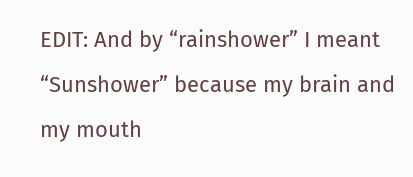EDIT: And by “rainshower” I meant “Sunshower” because my brain and my mouth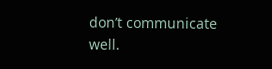don’t communicate well.